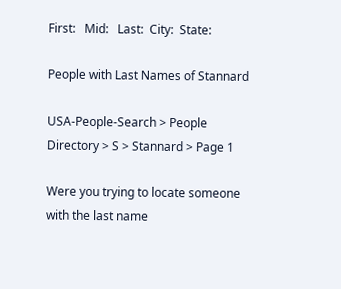First:   Mid:   Last:  City:  State:

People with Last Names of Stannard

USA-People-Search > People Directory > S > Stannard > Page 1

Were you trying to locate someone with the last name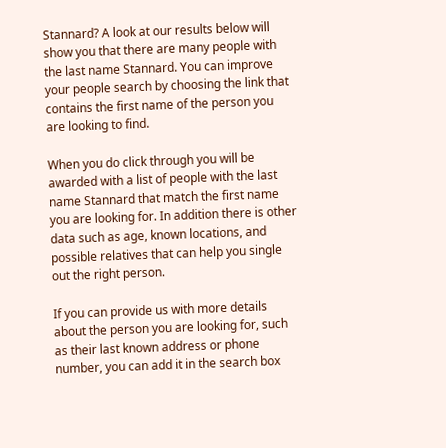Stannard? A look at our results below will show you that there are many people with the last name Stannard. You can improve your people search by choosing the link that contains the first name of the person you are looking to find.

When you do click through you will be awarded with a list of people with the last name Stannard that match the first name you are looking for. In addition there is other data such as age, known locations, and possible relatives that can help you single out the right person.

If you can provide us with more details about the person you are looking for, such as their last known address or phone number, you can add it in the search box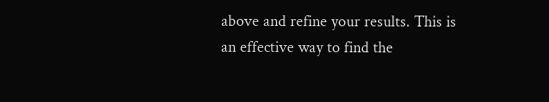above and refine your results. This is an effective way to find the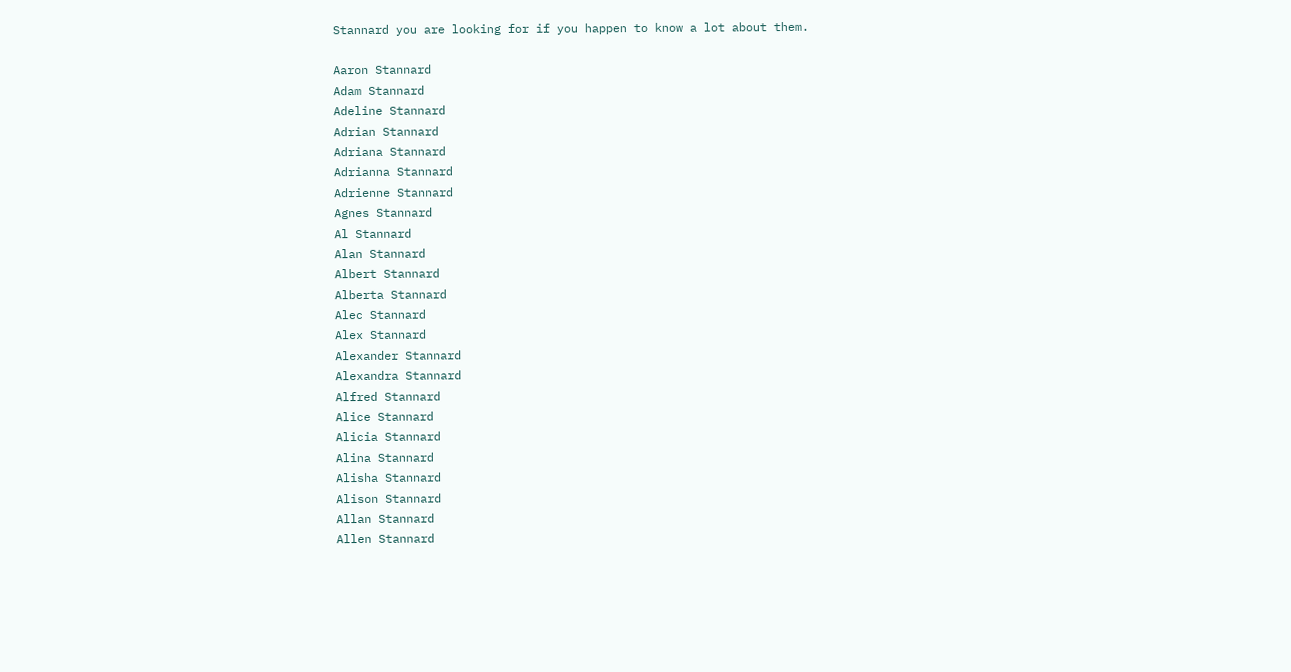Stannard you are looking for if you happen to know a lot about them.

Aaron Stannard
Adam Stannard
Adeline Stannard
Adrian Stannard
Adriana Stannard
Adrianna Stannard
Adrienne Stannard
Agnes Stannard
Al Stannard
Alan Stannard
Albert Stannard
Alberta Stannard
Alec Stannard
Alex Stannard
Alexander Stannard
Alexandra Stannard
Alfred Stannard
Alice Stannard
Alicia Stannard
Alina Stannard
Alisha Stannard
Alison Stannard
Allan Stannard
Allen Stannard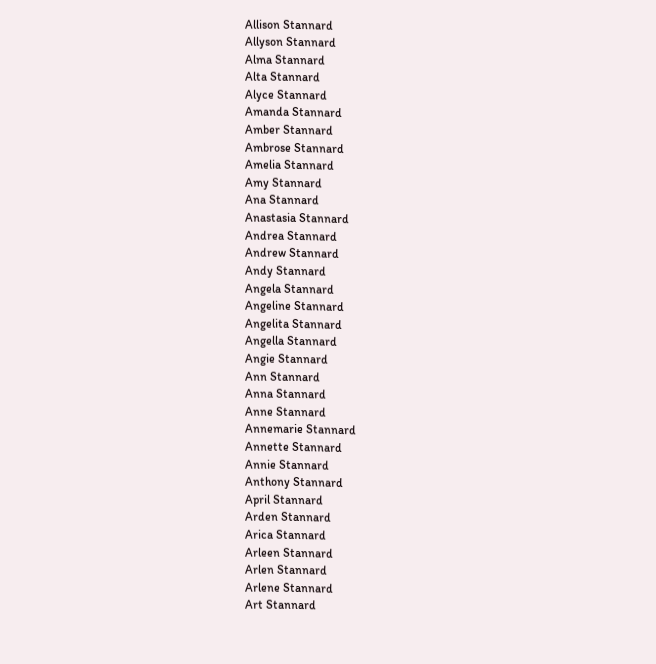Allison Stannard
Allyson Stannard
Alma Stannard
Alta Stannard
Alyce Stannard
Amanda Stannard
Amber Stannard
Ambrose Stannard
Amelia Stannard
Amy Stannard
Ana Stannard
Anastasia Stannard
Andrea Stannard
Andrew Stannard
Andy Stannard
Angela Stannard
Angeline Stannard
Angelita Stannard
Angella Stannard
Angie Stannard
Ann Stannard
Anna Stannard
Anne Stannard
Annemarie Stannard
Annette Stannard
Annie Stannard
Anthony Stannard
April Stannard
Arden Stannard
Arica Stannard
Arleen Stannard
Arlen Stannard
Arlene Stannard
Art Stannard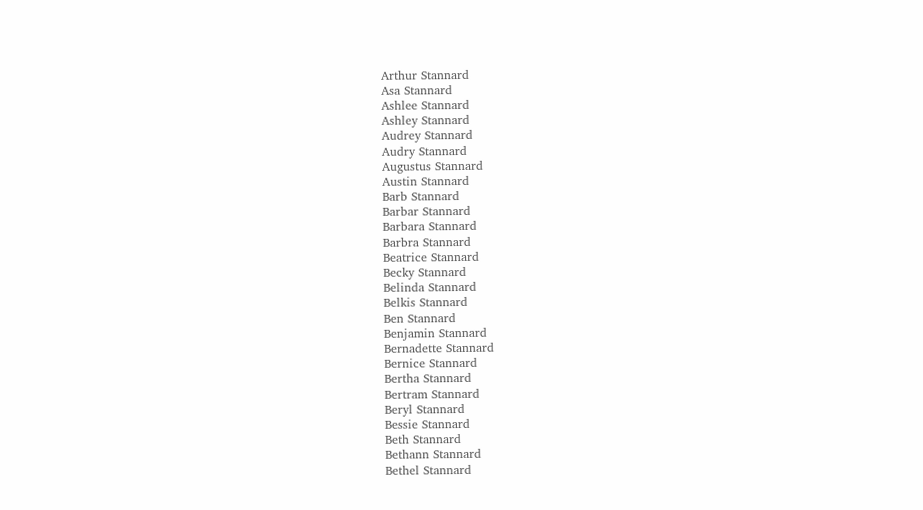Arthur Stannard
Asa Stannard
Ashlee Stannard
Ashley Stannard
Audrey Stannard
Audry Stannard
Augustus Stannard
Austin Stannard
Barb Stannard
Barbar Stannard
Barbara Stannard
Barbra Stannard
Beatrice Stannard
Becky Stannard
Belinda Stannard
Belkis Stannard
Ben Stannard
Benjamin Stannard
Bernadette Stannard
Bernice Stannard
Bertha Stannard
Bertram Stannard
Beryl Stannard
Bessie Stannard
Beth Stannard
Bethann Stannard
Bethel Stannard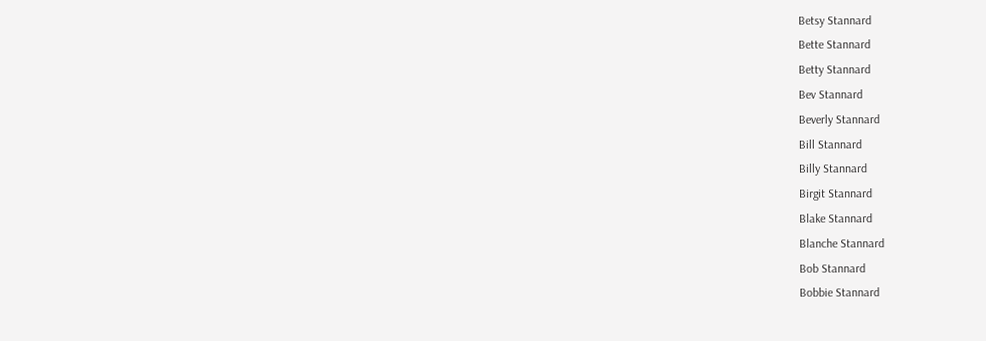Betsy Stannard
Bette Stannard
Betty Stannard
Bev Stannard
Beverly Stannard
Bill Stannard
Billy Stannard
Birgit Stannard
Blake Stannard
Blanche Stannard
Bob Stannard
Bobbie Stannard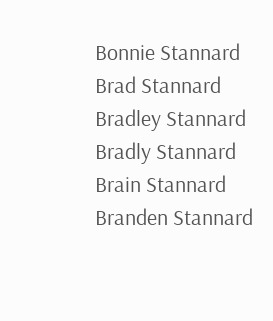Bonnie Stannard
Brad Stannard
Bradley Stannard
Bradly Stannard
Brain Stannard
Branden Stannard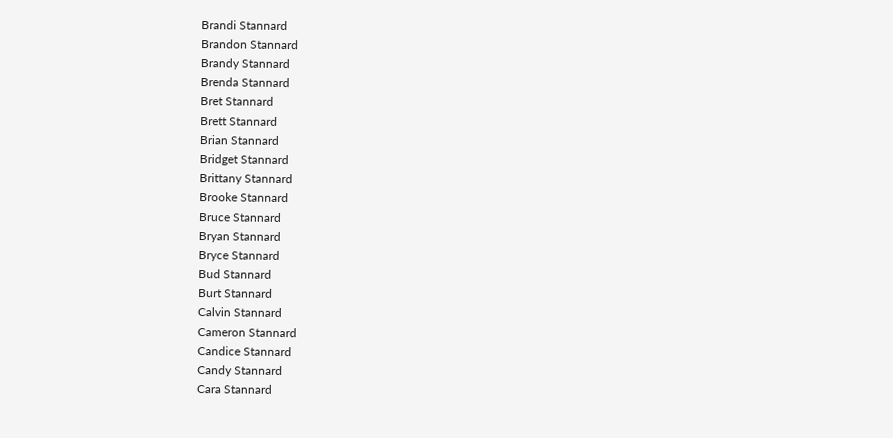Brandi Stannard
Brandon Stannard
Brandy Stannard
Brenda Stannard
Bret Stannard
Brett Stannard
Brian Stannard
Bridget Stannard
Brittany Stannard
Brooke Stannard
Bruce Stannard
Bryan Stannard
Bryce Stannard
Bud Stannard
Burt Stannard
Calvin Stannard
Cameron Stannard
Candice Stannard
Candy Stannard
Cara Stannard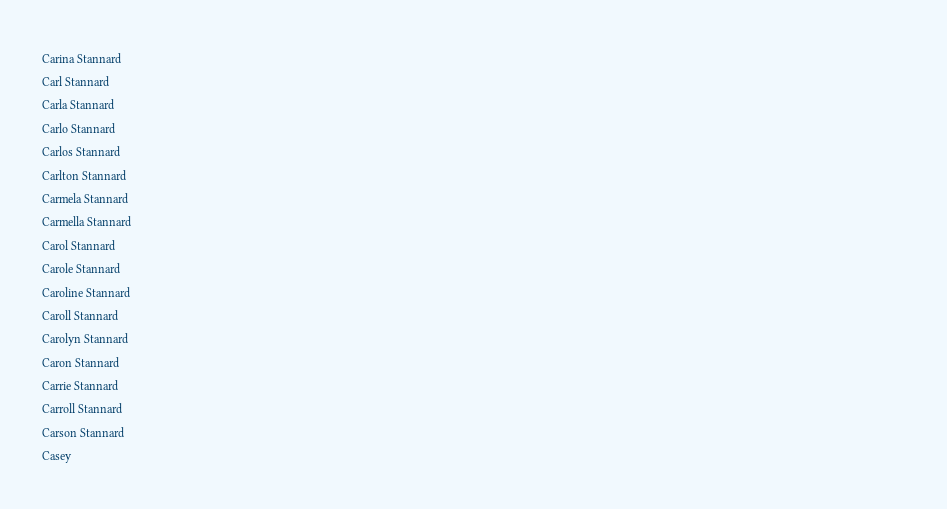Carina Stannard
Carl Stannard
Carla Stannard
Carlo Stannard
Carlos Stannard
Carlton Stannard
Carmela Stannard
Carmella Stannard
Carol Stannard
Carole Stannard
Caroline Stannard
Caroll Stannard
Carolyn Stannard
Caron Stannard
Carrie Stannard
Carroll Stannard
Carson Stannard
Casey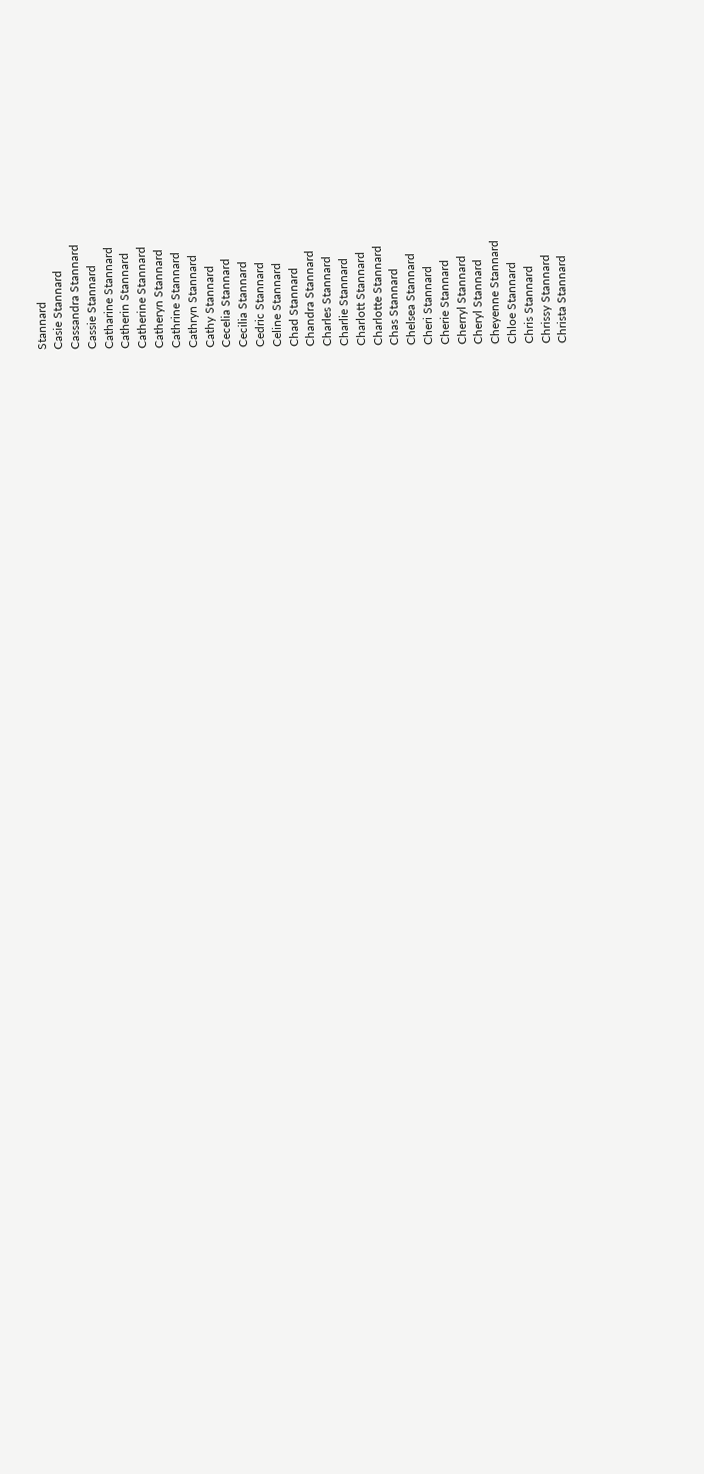Stannard
Casie Stannard
Cassandra Stannard
Cassie Stannard
Catharine Stannard
Catherin Stannard
Catherine Stannard
Catheryn Stannard
Cathrine Stannard
Cathryn Stannard
Cathy Stannard
Cecelia Stannard
Cecilia Stannard
Cedric Stannard
Celine Stannard
Chad Stannard
Chandra Stannard
Charles Stannard
Charlie Stannard
Charlott Stannard
Charlotte Stannard
Chas Stannard
Chelsea Stannard
Cheri Stannard
Cherie Stannard
Cherryl Stannard
Cheryl Stannard
Cheyenne Stannard
Chloe Stannard
Chris Stannard
Chrissy Stannard
Christa Stannard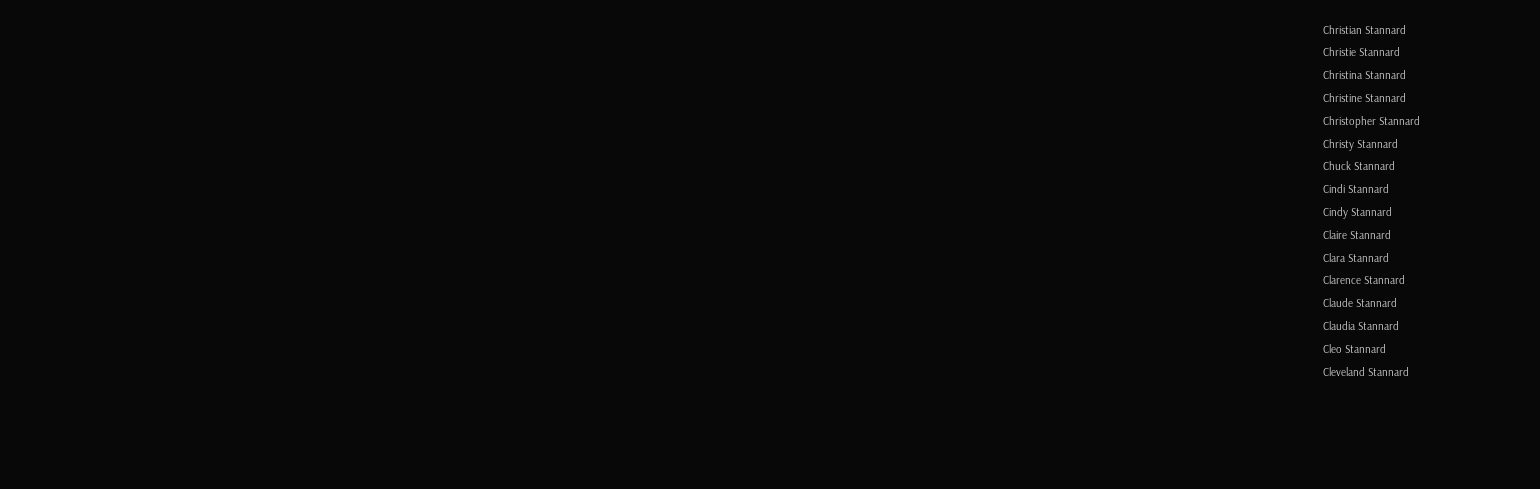Christian Stannard
Christie Stannard
Christina Stannard
Christine Stannard
Christopher Stannard
Christy Stannard
Chuck Stannard
Cindi Stannard
Cindy Stannard
Claire Stannard
Clara Stannard
Clarence Stannard
Claude Stannard
Claudia Stannard
Cleo Stannard
Cleveland Stannard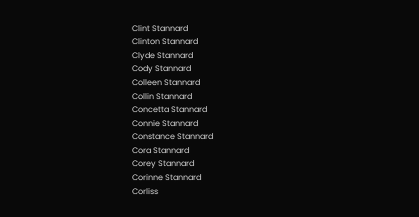Clint Stannard
Clinton Stannard
Clyde Stannard
Cody Stannard
Colleen Stannard
Collin Stannard
Concetta Stannard
Connie Stannard
Constance Stannard
Cora Stannard
Corey Stannard
Corinne Stannard
Corliss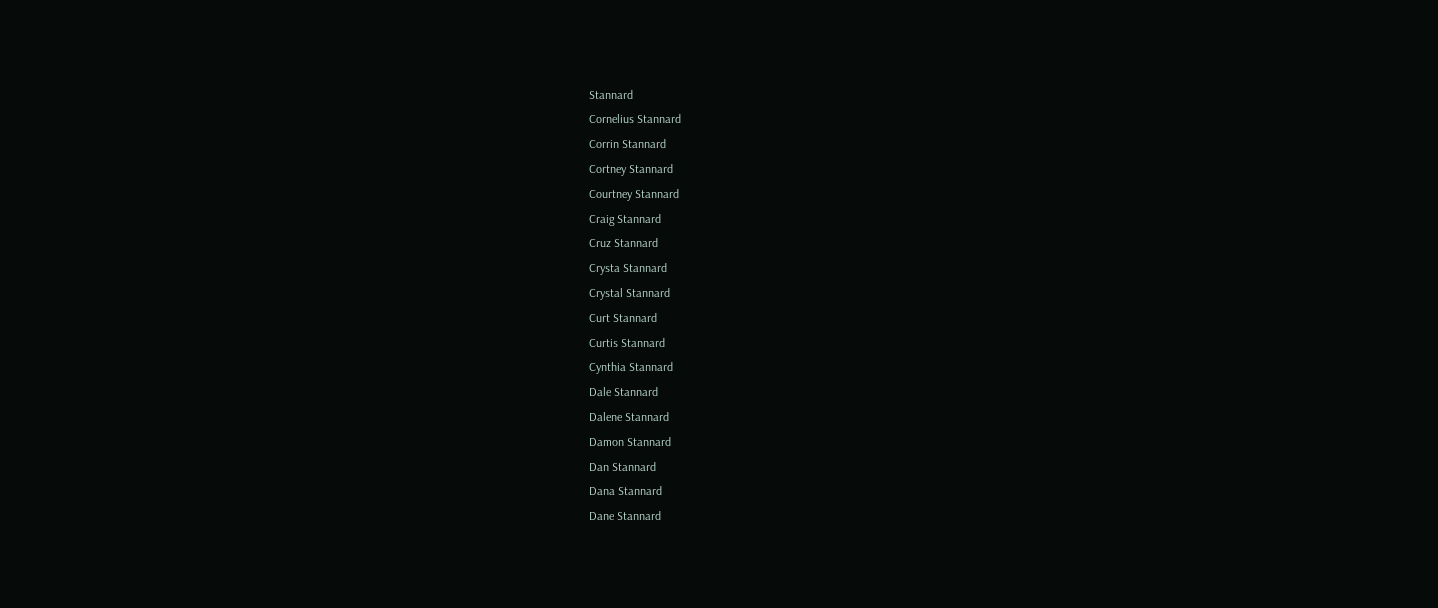Stannard
Cornelius Stannard
Corrin Stannard
Cortney Stannard
Courtney Stannard
Craig Stannard
Cruz Stannard
Crysta Stannard
Crystal Stannard
Curt Stannard
Curtis Stannard
Cynthia Stannard
Dale Stannard
Dalene Stannard
Damon Stannard
Dan Stannard
Dana Stannard
Dane Stannard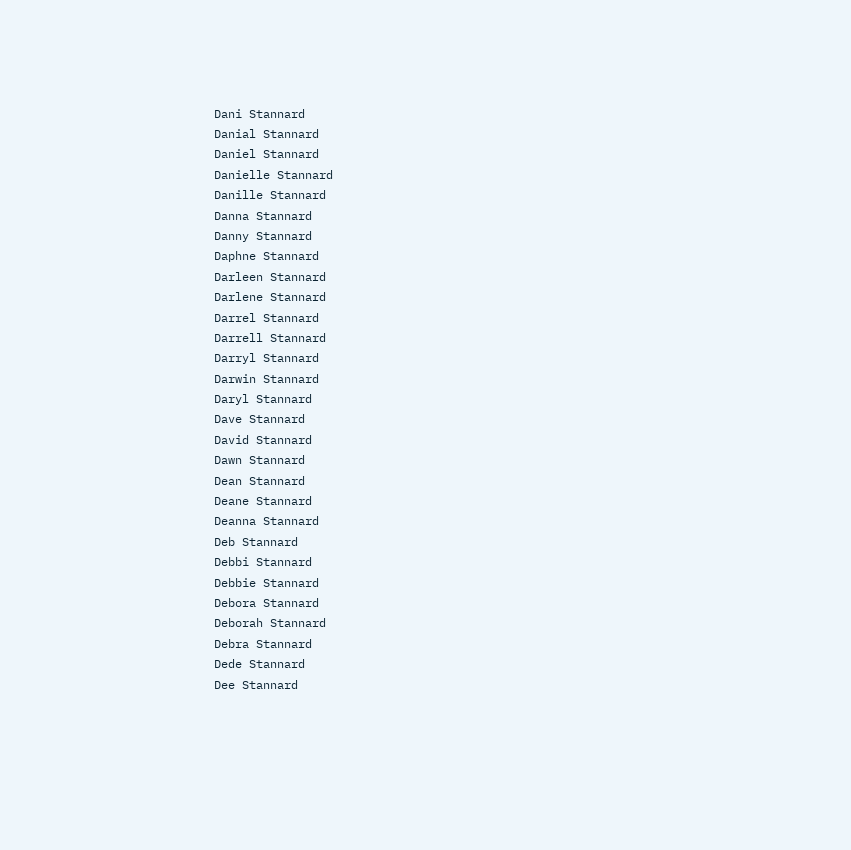Dani Stannard
Danial Stannard
Daniel Stannard
Danielle Stannard
Danille Stannard
Danna Stannard
Danny Stannard
Daphne Stannard
Darleen Stannard
Darlene Stannard
Darrel Stannard
Darrell Stannard
Darryl Stannard
Darwin Stannard
Daryl Stannard
Dave Stannard
David Stannard
Dawn Stannard
Dean Stannard
Deane Stannard
Deanna Stannard
Deb Stannard
Debbi Stannard
Debbie Stannard
Debora Stannard
Deborah Stannard
Debra Stannard
Dede Stannard
Dee Stannard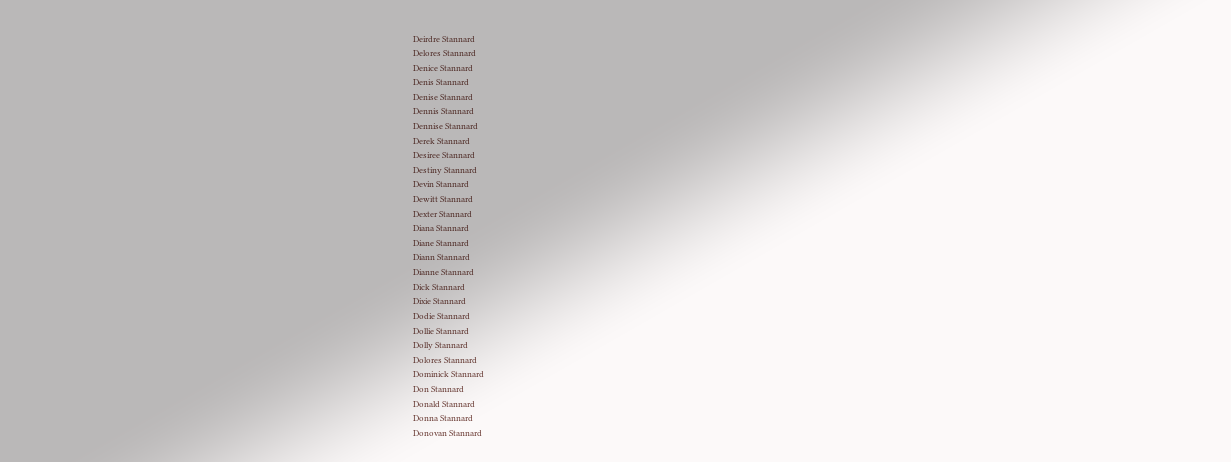Deirdre Stannard
Delores Stannard
Denice Stannard
Denis Stannard
Denise Stannard
Dennis Stannard
Dennise Stannard
Derek Stannard
Desiree Stannard
Destiny Stannard
Devin Stannard
Dewitt Stannard
Dexter Stannard
Diana Stannard
Diane Stannard
Diann Stannard
Dianne Stannard
Dick Stannard
Dixie Stannard
Dodie Stannard
Dollie Stannard
Dolly Stannard
Dolores Stannard
Dominick Stannard
Don Stannard
Donald Stannard
Donna Stannard
Donovan Stannard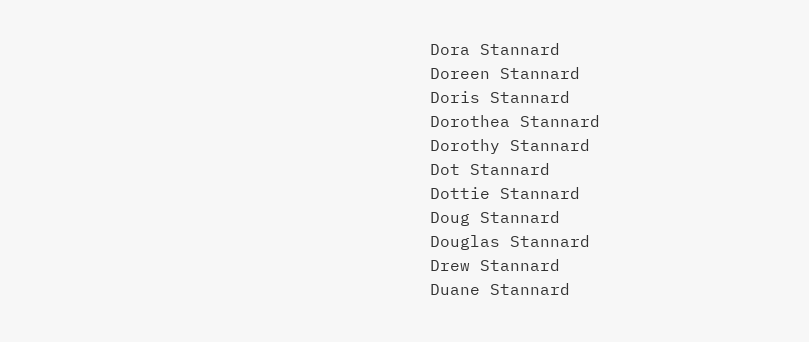Dora Stannard
Doreen Stannard
Doris Stannard
Dorothea Stannard
Dorothy Stannard
Dot Stannard
Dottie Stannard
Doug Stannard
Douglas Stannard
Drew Stannard
Duane Stannard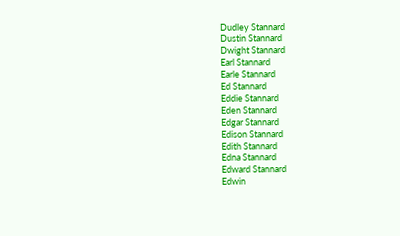Dudley Stannard
Dustin Stannard
Dwight Stannard
Earl Stannard
Earle Stannard
Ed Stannard
Eddie Stannard
Eden Stannard
Edgar Stannard
Edison Stannard
Edith Stannard
Edna Stannard
Edward Stannard
Edwin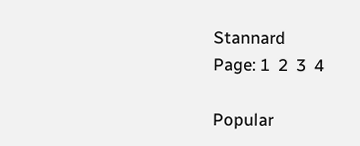Stannard
Page: 1  2  3  4

Popular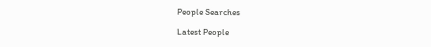People Searches

Latest People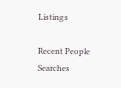Listings

Recent People Searches